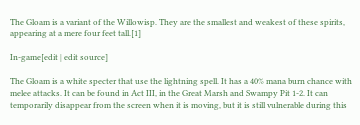The Gloam is a variant of the Willowisp. They are the smallest and weakest of these spirits, appearing at a mere four feet tall.[1]

In-game[edit | edit source]

The Gloam is a white specter that use the lightning spell. It has a 40% mana burn chance with melee attacks. It can be found in Act III, in the Great Marsh and Swampy Pit 1-2. It can temporarily disappear from the screen when it is moving, but it is still vulnerable during this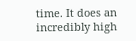time. It does an incredibly high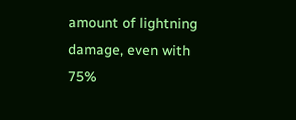amount of lightning damage, even with 75%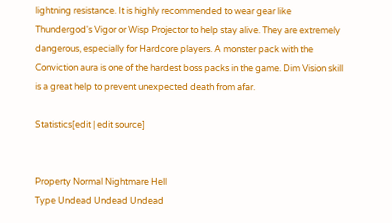lightning resistance. It is highly recommended to wear gear like Thundergod's Vigor or Wisp Projector to help stay alive. They are extremely dangerous, especially for Hardcore players. A monster pack with the Conviction aura is one of the hardest boss packs in the game. Dim Vision skill is a great help to prevent unexpected death from afar.

Statistics[edit | edit source]


Property Normal Nightmare Hell
Type Undead Undead Undead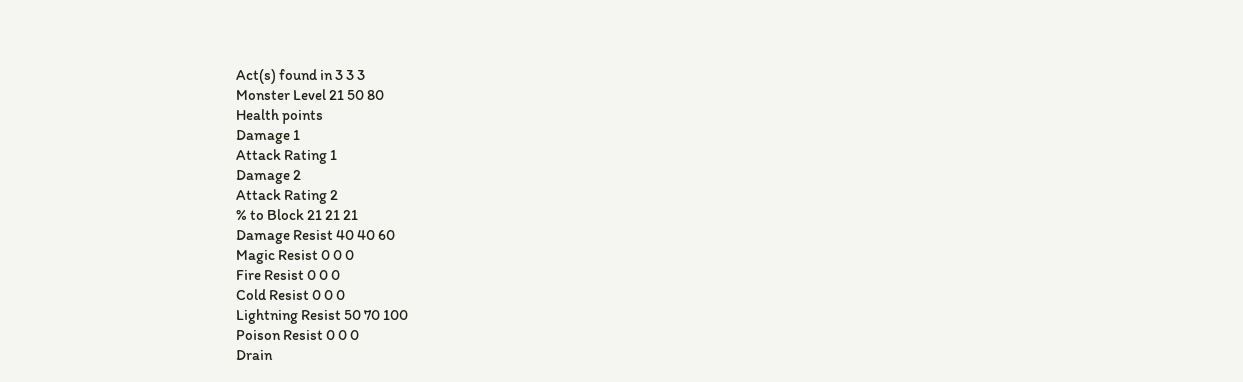Act(s) found in 3 3 3
Monster Level 21 50 80
Health points
Damage 1
Attack Rating 1
Damage 2
Attack Rating 2
% to Block 21 21 21
Damage Resist 40 40 60
Magic Resist 0 0 0
Fire Resist 0 0 0
Cold Resist 0 0 0
Lightning Resist 50 70 100
Poison Resist 0 0 0
Drain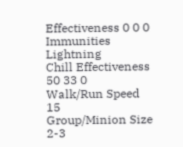Effectiveness 0 0 0
Immunities Lightning
Chill Effectiveness 50 33 0
Walk/Run Speed 15
Group/Minion Size 2-3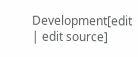Development[edit | edit source]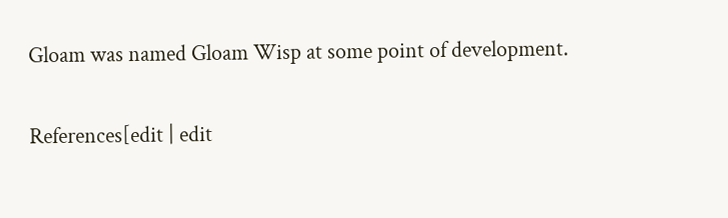Gloam was named Gloam Wisp at some point of development.

References[edit | edit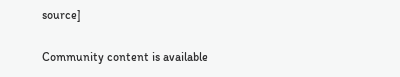source]

Community content is available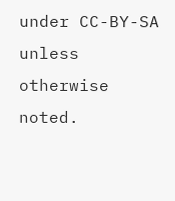under CC-BY-SA unless otherwise noted.